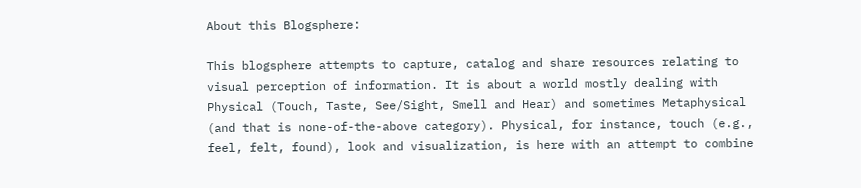About this Blogsphere:

This blogsphere attempts to capture, catalog and share resources relating to visual perception of information. It is about a world mostly dealing with Physical (Touch, Taste, See/Sight, Smell and Hear) and sometimes Metaphysical (and that is none-of-the-above category). Physical, for instance, touch (e.g., feel, felt, found), look and visualization, is here with an attempt to combine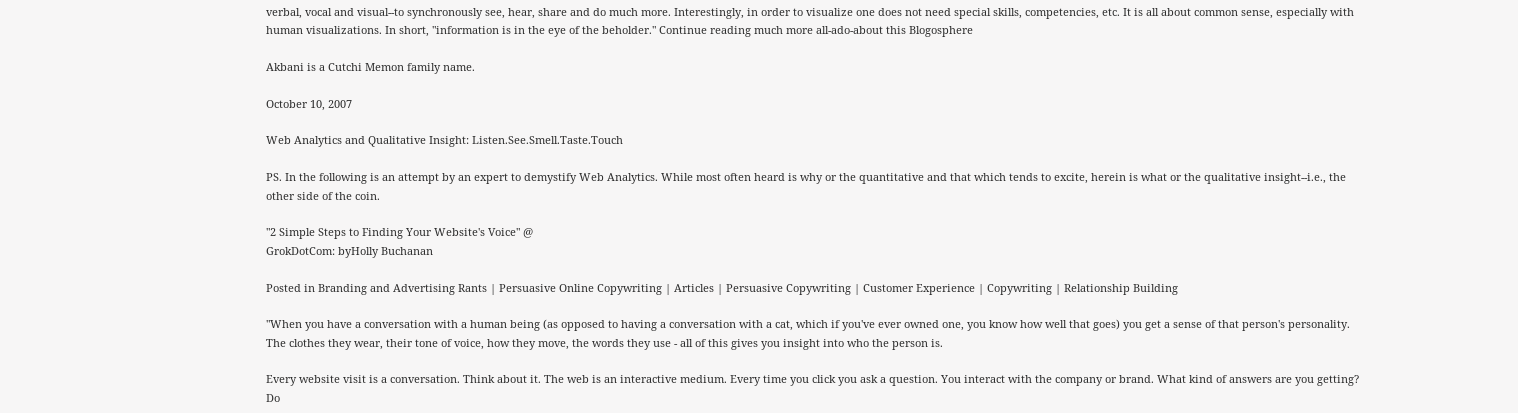verbal, vocal and visual--to synchronously see, hear, share and do much more. Interestingly, in order to visualize one does not need special skills, competencies, etc. It is all about common sense, especially with human visualizations. In short, "information is in the eye of the beholder." Continue reading much more all-ado-about this Blogosphere

Akbani is a Cutchi Memon family name.

October 10, 2007

Web Analytics and Qualitative Insight: Listen.See.Smell.Taste.Touch

PS. In the following is an attempt by an expert to demystify Web Analytics. While most often heard is why or the quantitative and that which tends to excite, herein is what or the qualitative insight--i.e., the other side of the coin.

"2 Simple Steps to Finding Your Website's Voice" @
GrokDotCom: byHolly Buchanan

Posted in Branding and Advertising Rants | Persuasive Online Copywriting | Articles | Persuasive Copywriting | Customer Experience | Copywriting | Relationship Building

"When you have a conversation with a human being (as opposed to having a conversation with a cat, which if you've ever owned one, you know how well that goes) you get a sense of that person's personality. The clothes they wear, their tone of voice, how they move, the words they use - all of this gives you insight into who the person is.

Every website visit is a conversation. Think about it. The web is an interactive medium. Every time you click you ask a question. You interact with the company or brand. What kind of answers are you getting? Do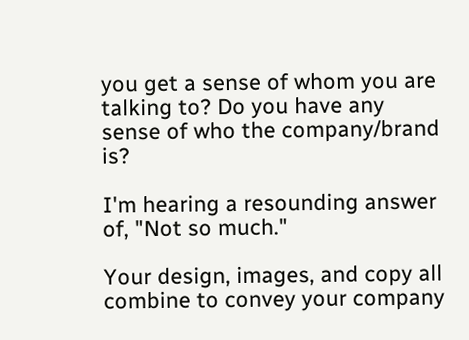you get a sense of whom you are talking to? Do you have any sense of who the company/brand is?

I'm hearing a resounding answer of, "Not so much."

Your design, images, and copy all combine to convey your company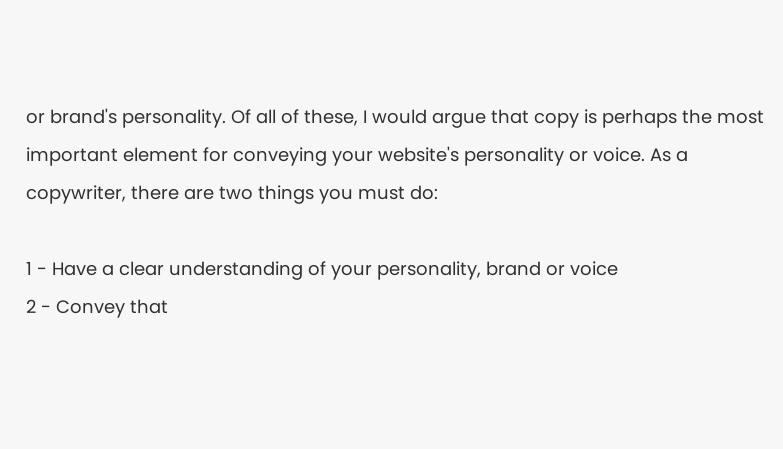or brand's personality. Of all of these, I would argue that copy is perhaps the most important element for conveying your website's personality or voice. As a copywriter, there are two things you must do:

1 - Have a clear understanding of your personality, brand or voice
2 - Convey that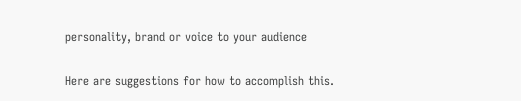personality, brand or voice to your audience

Here are suggestions for how to accomplish this.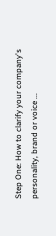Step One: How to clarify your company's personality, brand or voice ...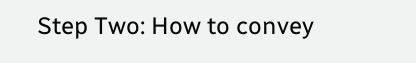Step Two: How to convey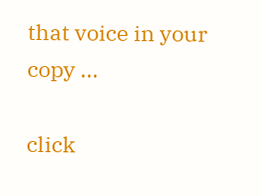that voice in your copy ...

click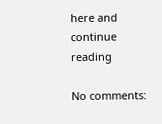here and continue reading

No comments: